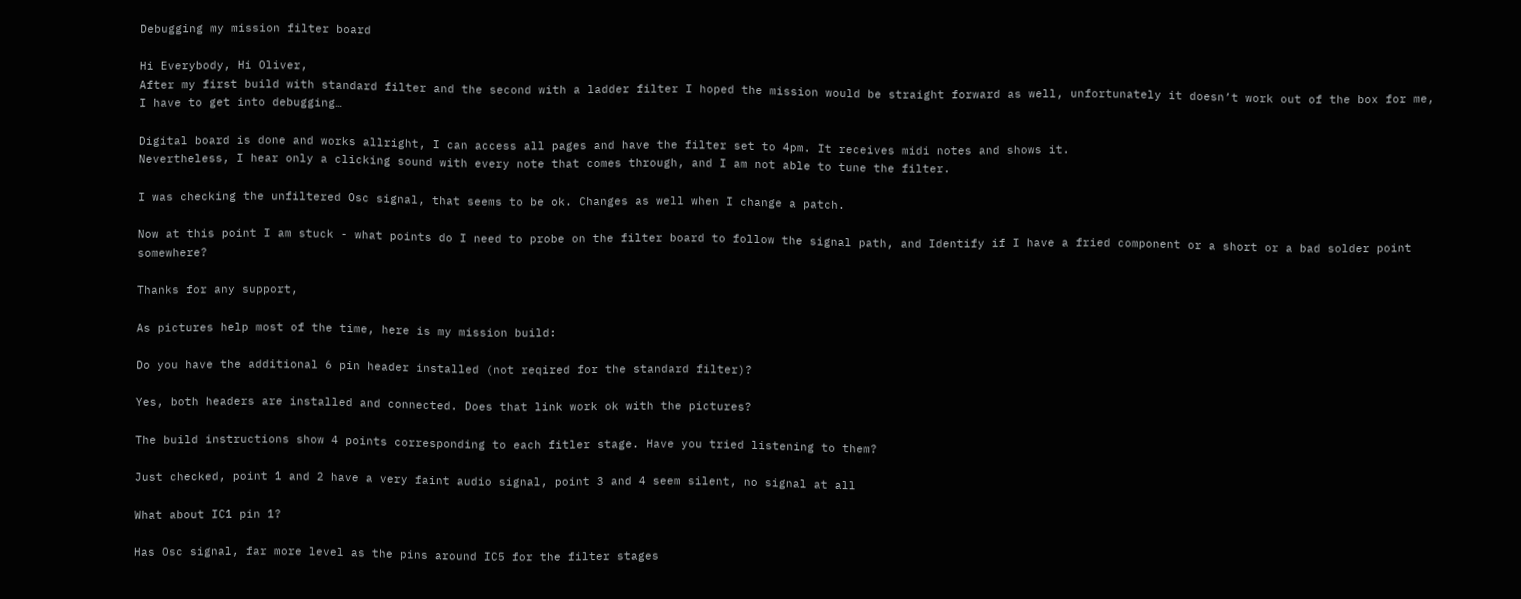Debugging my mission filter board

Hi Everybody, Hi Oliver,
After my first build with standard filter and the second with a ladder filter I hoped the mission would be straight forward as well, unfortunately it doesn’t work out of the box for me, I have to get into debugging…

Digital board is done and works allright, I can access all pages and have the filter set to 4pm. It receives midi notes and shows it.
Nevertheless, I hear only a clicking sound with every note that comes through, and I am not able to tune the filter.

I was checking the unfiltered Osc signal, that seems to be ok. Changes as well when I change a patch.

Now at this point I am stuck - what points do I need to probe on the filter board to follow the signal path, and Identify if I have a fried component or a short or a bad solder point somewhere?

Thanks for any support,

As pictures help most of the time, here is my mission build:

Do you have the additional 6 pin header installed (not reqired for the standard filter)?

Yes, both headers are installed and connected. Does that link work ok with the pictures?

The build instructions show 4 points corresponding to each fitler stage. Have you tried listening to them?

Just checked, point 1 and 2 have a very faint audio signal, point 3 and 4 seem silent, no signal at all

What about IC1 pin 1?

Has Osc signal, far more level as the pins around IC5 for the filter stages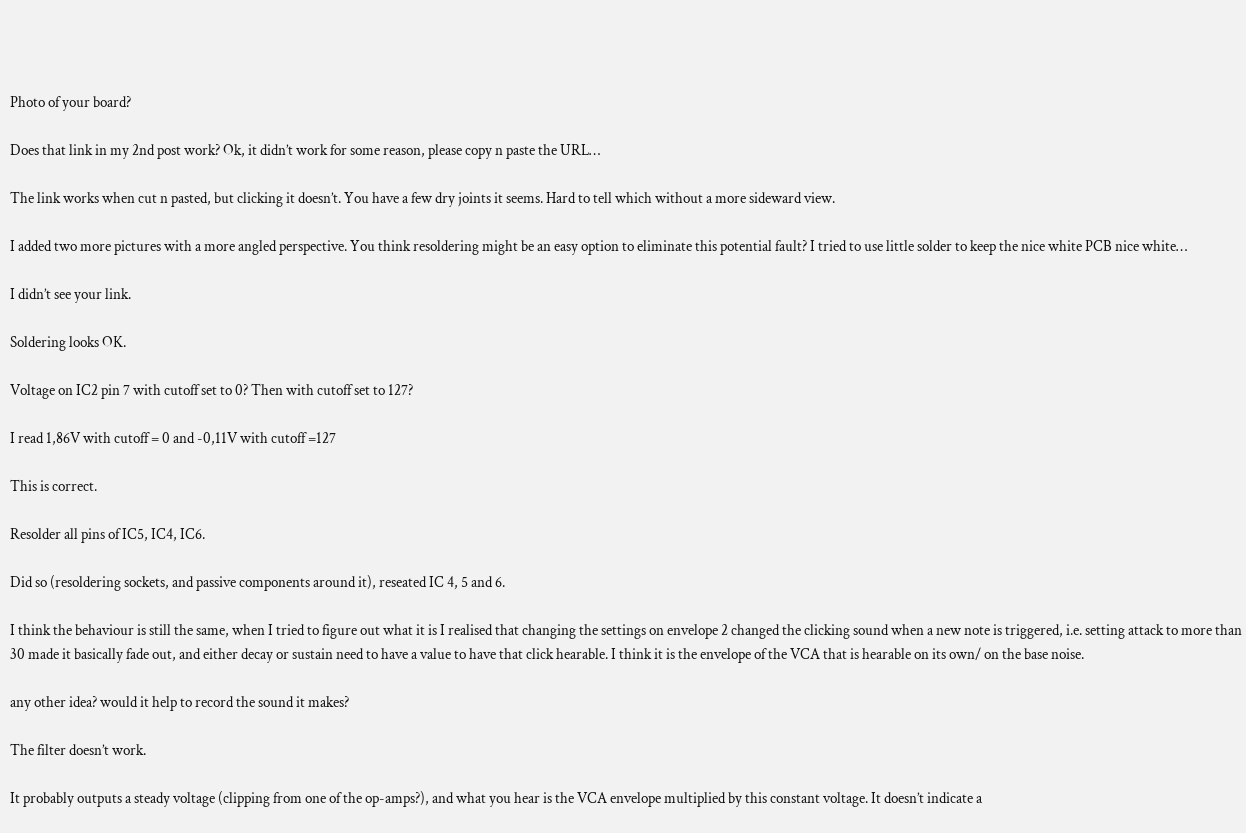Photo of your board?

Does that link in my 2nd post work? Ok, it didn’t work for some reason, please copy n paste the URL…

The link works when cut n pasted, but clicking it doesn’t. You have a few dry joints it seems. Hard to tell which without a more sideward view.

I added two more pictures with a more angled perspective. You think resoldering might be an easy option to eliminate this potential fault? I tried to use little solder to keep the nice white PCB nice white…

I didn’t see your link.

Soldering looks OK.

Voltage on IC2 pin 7 with cutoff set to 0? Then with cutoff set to 127?

I read 1,86V with cutoff = 0 and -0,11V with cutoff =127

This is correct.

Resolder all pins of IC5, IC4, IC6.

Did so (resoldering sockets, and passive components around it), reseated IC 4, 5 and 6.

I think the behaviour is still the same, when I tried to figure out what it is I realised that changing the settings on envelope 2 changed the clicking sound when a new note is triggered, i.e. setting attack to more than 30 made it basically fade out, and either decay or sustain need to have a value to have that click hearable. I think it is the envelope of the VCA that is hearable on its own/ on the base noise.

any other idea? would it help to record the sound it makes?

The filter doesn’t work.

It probably outputs a steady voltage (clipping from one of the op-amps?), and what you hear is the VCA envelope multiplied by this constant voltage. It doesn’t indicate a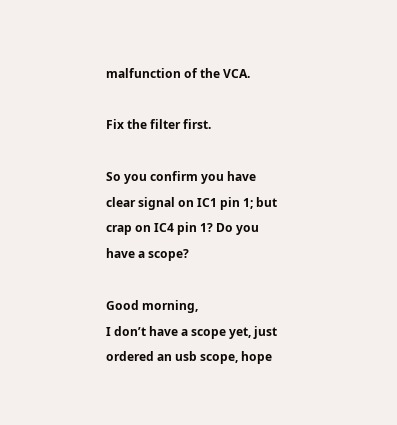malfunction of the VCA.

Fix the filter first.

So you confirm you have clear signal on IC1 pin 1; but crap on IC4 pin 1? Do you have a scope?

Good morning,
I don’t have a scope yet, just ordered an usb scope, hope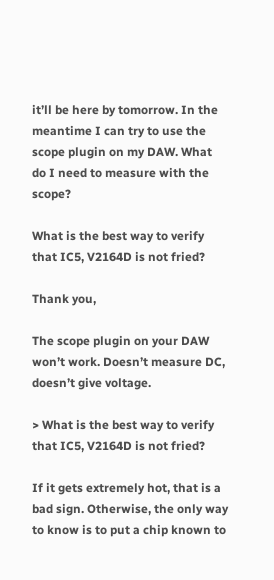it’ll be here by tomorrow. In the meantime I can try to use the scope plugin on my DAW. What do I need to measure with the scope?

What is the best way to verify that IC5, V2164D is not fried?

Thank you,

The scope plugin on your DAW won’t work. Doesn’t measure DC, doesn’t give voltage.

> What is the best way to verify that IC5, V2164D is not fried?

If it gets extremely hot, that is a bad sign. Otherwise, the only way to know is to put a chip known to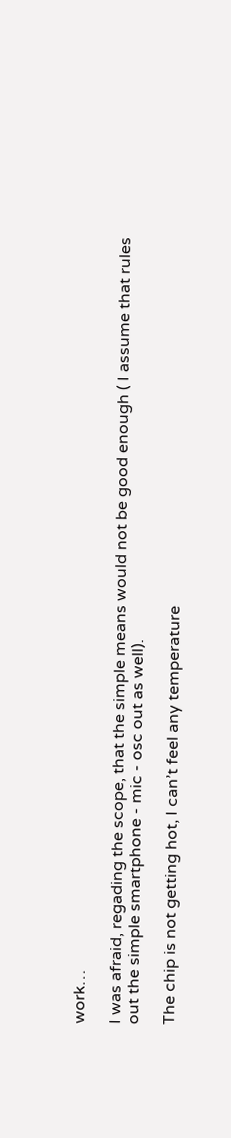work…

I was afraid, regading the scope, that the simple means would not be good enough ( I assume that rules out the simple smartphone - mic - osc out as well).

The chip is not getting hot, I can’t feel any temperature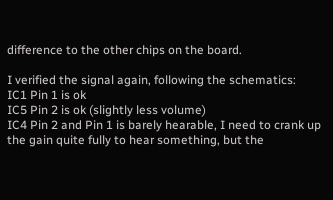difference to the other chips on the board.

I verified the signal again, following the schematics:
IC1 Pin 1 is ok
IC5 Pin 2 is ok (slightly less volume)
IC4 Pin 2 and Pin 1 is barely hearable, I need to crank up the gain quite fully to hear something, but the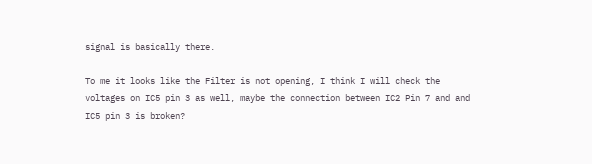signal is basically there.

To me it looks like the Filter is not opening, I think I will check the voltages on IC5 pin 3 as well, maybe the connection between IC2 Pin 7 and and IC5 pin 3 is broken?